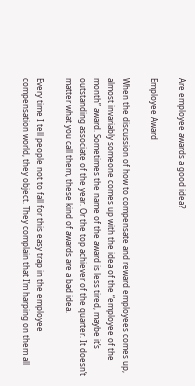Are employee awards a good idea?

Employee Award

When the discussion of how to compensate and reward employees comes up, almost invariably someone comes up with the idea of the “employee of the month” award. Sometimes the name of the award is less tired, maybe it’s outstanding associate of the year. Or the top achiever of the quarter. It doesn’t matter what you call them, these kind of awards are a bad idea.

Every time I tell people not to fall for this easy trap in the employee compensation world, they object. They complain that I’m harping on them all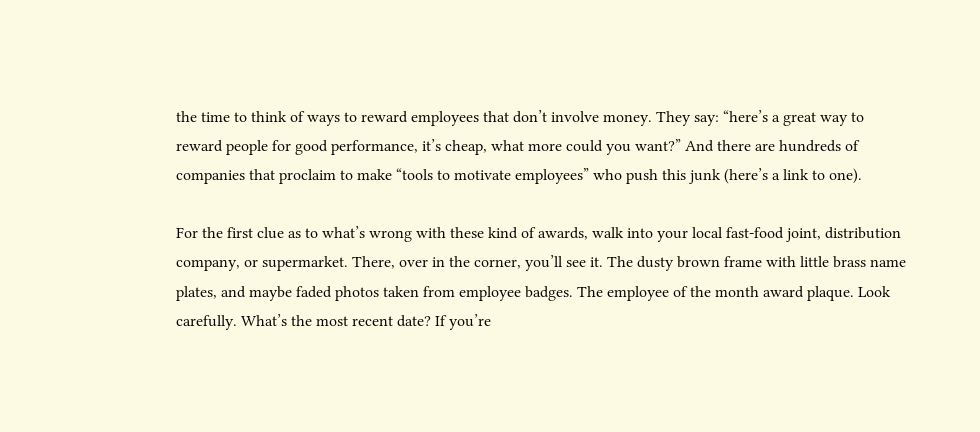the time to think of ways to reward employees that don’t involve money. They say: “here’s a great way to reward people for good performance, it’s cheap, what more could you want?” And there are hundreds of companies that proclaim to make “tools to motivate employees” who push this junk (here’s a link to one).

For the first clue as to what’s wrong with these kind of awards, walk into your local fast-food joint, distribution company, or supermarket. There, over in the corner, you’ll see it. The dusty brown frame with little brass name plates, and maybe faded photos taken from employee badges. The employee of the month award plaque. Look carefully. What’s the most recent date? If you’re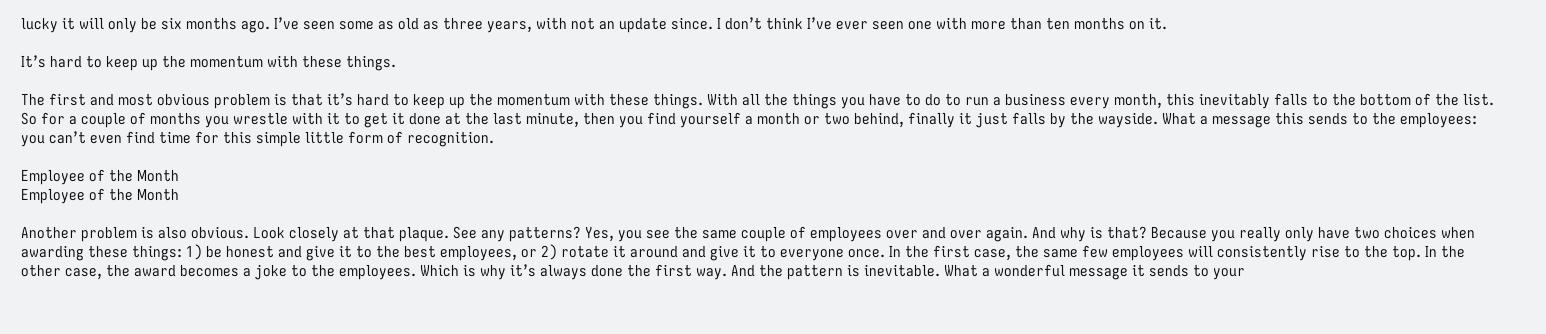lucky it will only be six months ago. I’ve seen some as old as three years, with not an update since. I don’t think I’ve ever seen one with more than ten months on it.

It’s hard to keep up the momentum with these things.

The first and most obvious problem is that it’s hard to keep up the momentum with these things. With all the things you have to do to run a business every month, this inevitably falls to the bottom of the list. So for a couple of months you wrestle with it to get it done at the last minute, then you find yourself a month or two behind, finally it just falls by the wayside. What a message this sends to the employees: you can’t even find time for this simple little form of recognition.

Employee of the Month
Employee of the Month

Another problem is also obvious. Look closely at that plaque. See any patterns? Yes, you see the same couple of employees over and over again. And why is that? Because you really only have two choices when awarding these things: 1) be honest and give it to the best employees, or 2) rotate it around and give it to everyone once. In the first case, the same few employees will consistently rise to the top. In the other case, the award becomes a joke to the employees. Which is why it’s always done the first way. And the pattern is inevitable. What a wonderful message it sends to your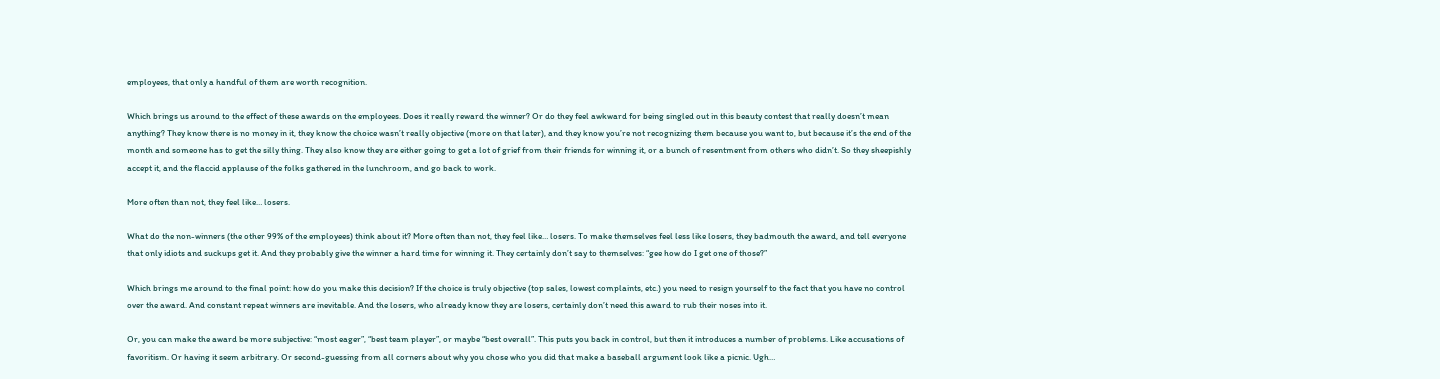employees, that only a handful of them are worth recognition.

Which brings us around to the effect of these awards on the employees. Does it really reward the winner? Or do they feel awkward for being singled out in this beauty contest that really doesn’t mean anything? They know there is no money in it, they know the choice wasn’t really objective (more on that later), and they know you’re not recognizing them because you want to, but because it’s the end of the month and someone has to get the silly thing. They also know they are either going to get a lot of grief from their friends for winning it, or a bunch of resentment from others who didn’t. So they sheepishly accept it, and the flaccid applause of the folks gathered in the lunchroom, and go back to work.

More often than not, they feel like… losers.

What do the non-winners (the other 99% of the employees) think about it? More often than not, they feel like… losers. To make themselves feel less like losers, they badmouth the award, and tell everyone that only idiots and suckups get it. And they probably give the winner a hard time for winning it. They certainly don’t say to themselves: “gee how do I get one of those?”

Which brings me around to the final point: how do you make this decision? If the choice is truly objective (top sales, lowest complaints, etc.) you need to resign yourself to the fact that you have no control over the award. And constant repeat winners are inevitable. And the losers, who already know they are losers, certainly don’t need this award to rub their noses into it.

Or, you can make the award be more subjective: “most eager”, “best team player”, or maybe “best overall”. This puts you back in control, but then it introduces a number of problems. Like accusations of favoritism. Or having it seem arbitrary. Or second-guessing from all corners about why you chose who you did that make a baseball argument look like a picnic. Ugh…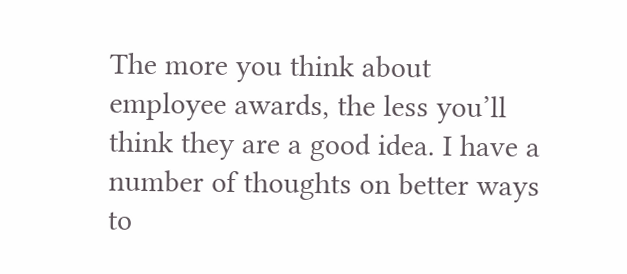The more you think about employee awards, the less you’ll think they are a good idea. I have a number of thoughts on better ways to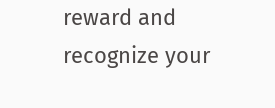reward and recognize your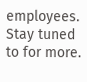employees. Stay tuned to for more.